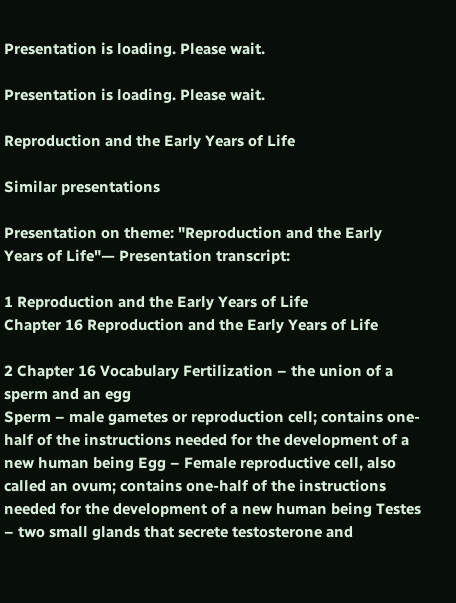Presentation is loading. Please wait.

Presentation is loading. Please wait.

Reproduction and the Early Years of Life

Similar presentations

Presentation on theme: "Reproduction and the Early Years of Life"— Presentation transcript:

1 Reproduction and the Early Years of Life
Chapter 16 Reproduction and the Early Years of Life

2 Chapter 16 Vocabulary Fertilization – the union of a sperm and an egg
Sperm – male gametes or reproduction cell; contains one-half of the instructions needed for the development of a new human being Egg – Female reproductive cell, also called an ovum; contains one-half of the instructions needed for the development of a new human being Testes – two small glands that secrete testosterone and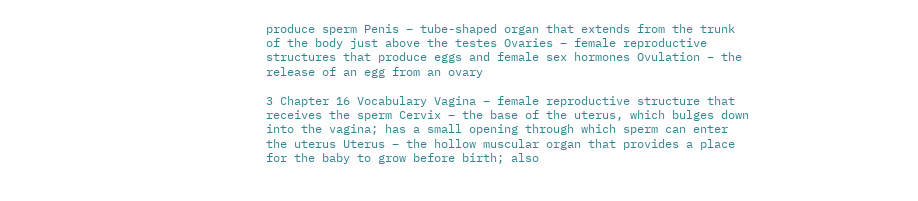produce sperm Penis – tube-shaped organ that extends from the trunk of the body just above the testes Ovaries – female reproductive structures that produce eggs and female sex hormones Ovulation – the release of an egg from an ovary

3 Chapter 16 Vocabulary Vagina – female reproductive structure that receives the sperm Cervix – the base of the uterus, which bulges down into the vagina; has a small opening through which sperm can enter the uterus Uterus – the hollow muscular organ that provides a place for the baby to grow before birth; also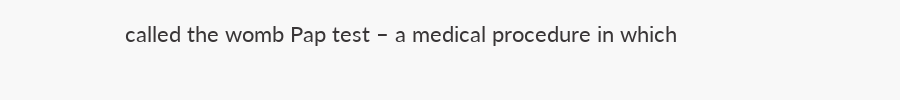called the womb Pap test – a medical procedure in which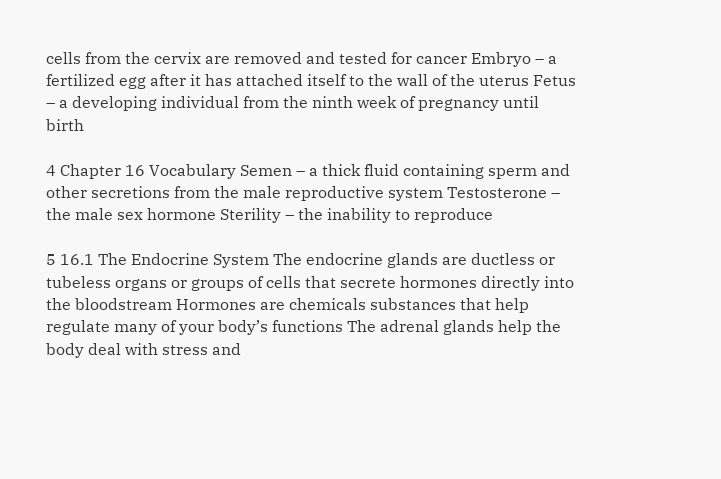cells from the cervix are removed and tested for cancer Embryo – a fertilized egg after it has attached itself to the wall of the uterus Fetus – a developing individual from the ninth week of pregnancy until birth

4 Chapter 16 Vocabulary Semen – a thick fluid containing sperm and other secretions from the male reproductive system Testosterone – the male sex hormone Sterility – the inability to reproduce

5 16.1 The Endocrine System The endocrine glands are ductless or tubeless organs or groups of cells that secrete hormones directly into the bloodstream Hormones are chemicals substances that help regulate many of your body’s functions The adrenal glands help the body deal with stress and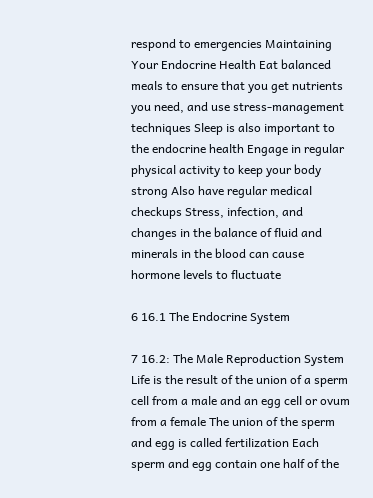respond to emergencies Maintaining Your Endocrine Health Eat balanced meals to ensure that you get nutrients you need, and use stress-management techniques Sleep is also important to the endocrine health Engage in regular physical activity to keep your body strong Also have regular medical checkups Stress, infection, and changes in the balance of fluid and minerals in the blood can cause hormone levels to fluctuate

6 16.1 The Endocrine System

7 16.2: The Male Reproduction System
Life is the result of the union of a sperm cell from a male and an egg cell or ovum from a female The union of the sperm and egg is called fertilization Each sperm and egg contain one half of the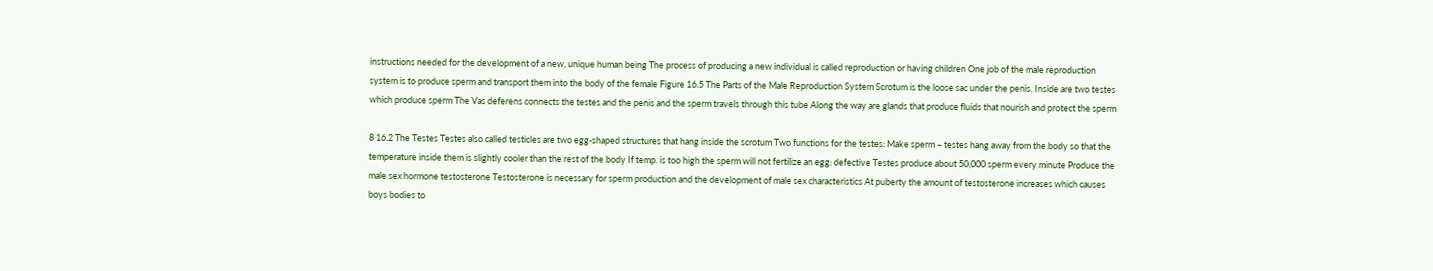instructions needed for the development of a new, unique human being The process of producing a new individual is called reproduction or having children One job of the male reproduction system is to produce sperm and transport them into the body of the female Figure 16.5 The Parts of the Male Reproduction System Scrotum is the loose sac under the penis. Inside are two testes which produce sperm The Vas deferens connects the testes and the penis and the sperm travels through this tube Along the way are glands that produce fluids that nourish and protect the sperm

8 16.2 The Testes Testes also called testicles are two egg-shaped structures that hang inside the scrotum Two functions for the testes: Make sperm – testes hang away from the body so that the temperature inside them is slightly cooler than the rest of the body If temp. is too high the sperm will not fertilize an egg: defective Testes produce about 50,000 sperm every minute Produce the male sex hormone testosterone Testosterone is necessary for sperm production and the development of male sex characteristics At puberty the amount of testosterone increases which causes boys bodies to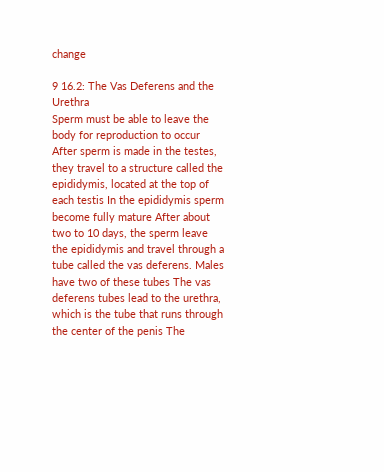change

9 16.2: The Vas Deferens and the Urethra
Sperm must be able to leave the body for reproduction to occur After sperm is made in the testes, they travel to a structure called the epididymis, located at the top of each testis In the epididymis sperm become fully mature After about two to 10 days, the sperm leave the epididymis and travel through a tube called the vas deferens. Males have two of these tubes The vas deferens tubes lead to the urethra, which is the tube that runs through the center of the penis The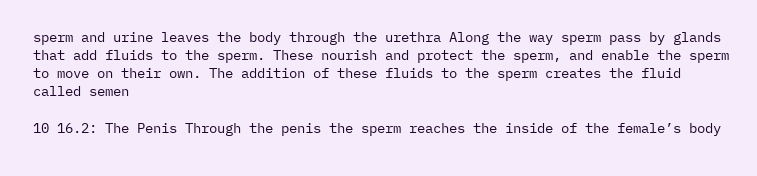sperm and urine leaves the body through the urethra Along the way sperm pass by glands that add fluids to the sperm. These nourish and protect the sperm, and enable the sperm to move on their own. The addition of these fluids to the sperm creates the fluid called semen

10 16.2: The Penis Through the penis the sperm reaches the inside of the female’s body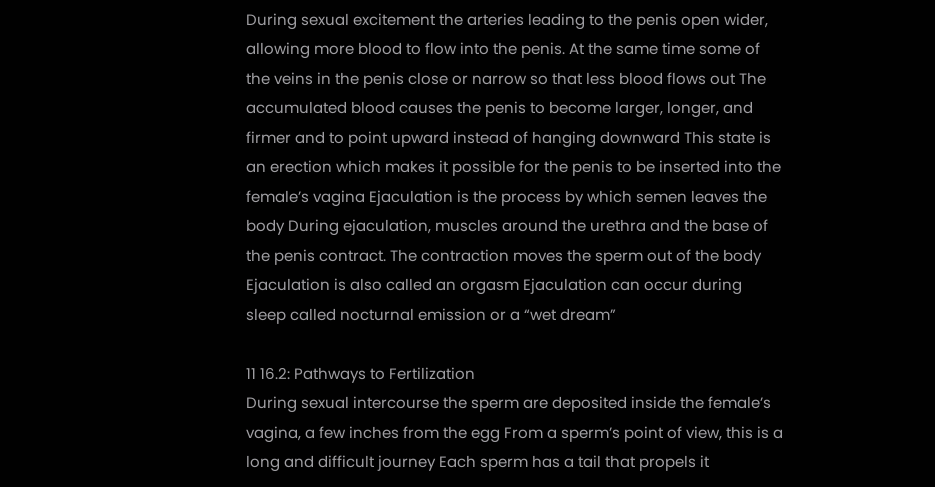During sexual excitement the arteries leading to the penis open wider, allowing more blood to flow into the penis. At the same time some of the veins in the penis close or narrow so that less blood flows out The accumulated blood causes the penis to become larger, longer, and firmer and to point upward instead of hanging downward This state is an erection which makes it possible for the penis to be inserted into the female’s vagina Ejaculation is the process by which semen leaves the body During ejaculation, muscles around the urethra and the base of the penis contract. The contraction moves the sperm out of the body Ejaculation is also called an orgasm Ejaculation can occur during sleep called nocturnal emission or a “wet dream”

11 16.2: Pathways to Fertilization
During sexual intercourse the sperm are deposited inside the female’s vagina, a few inches from the egg From a sperm’s point of view, this is a long and difficult journey Each sperm has a tail that propels it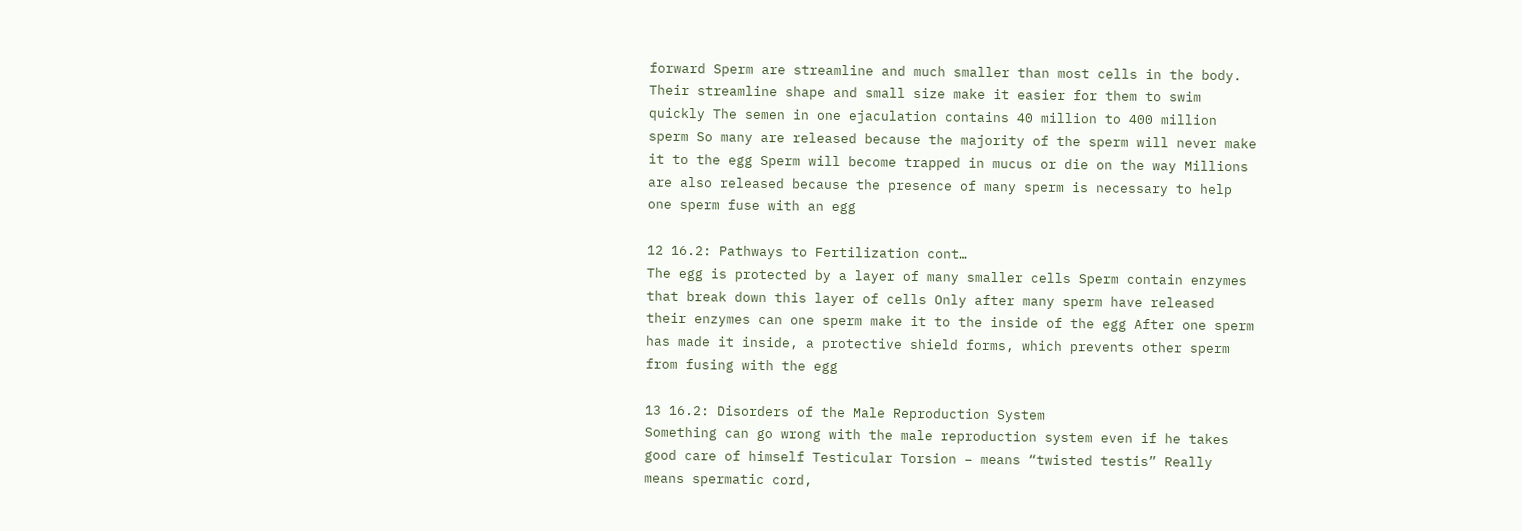forward Sperm are streamline and much smaller than most cells in the body. Their streamline shape and small size make it easier for them to swim quickly The semen in one ejaculation contains 40 million to 400 million sperm So many are released because the majority of the sperm will never make it to the egg Sperm will become trapped in mucus or die on the way Millions are also released because the presence of many sperm is necessary to help one sperm fuse with an egg

12 16.2: Pathways to Fertilization cont…
The egg is protected by a layer of many smaller cells Sperm contain enzymes that break down this layer of cells Only after many sperm have released their enzymes can one sperm make it to the inside of the egg After one sperm has made it inside, a protective shield forms, which prevents other sperm from fusing with the egg

13 16.2: Disorders of the Male Reproduction System
Something can go wrong with the male reproduction system even if he takes good care of himself Testicular Torsion – means “twisted testis” Really means spermatic cord,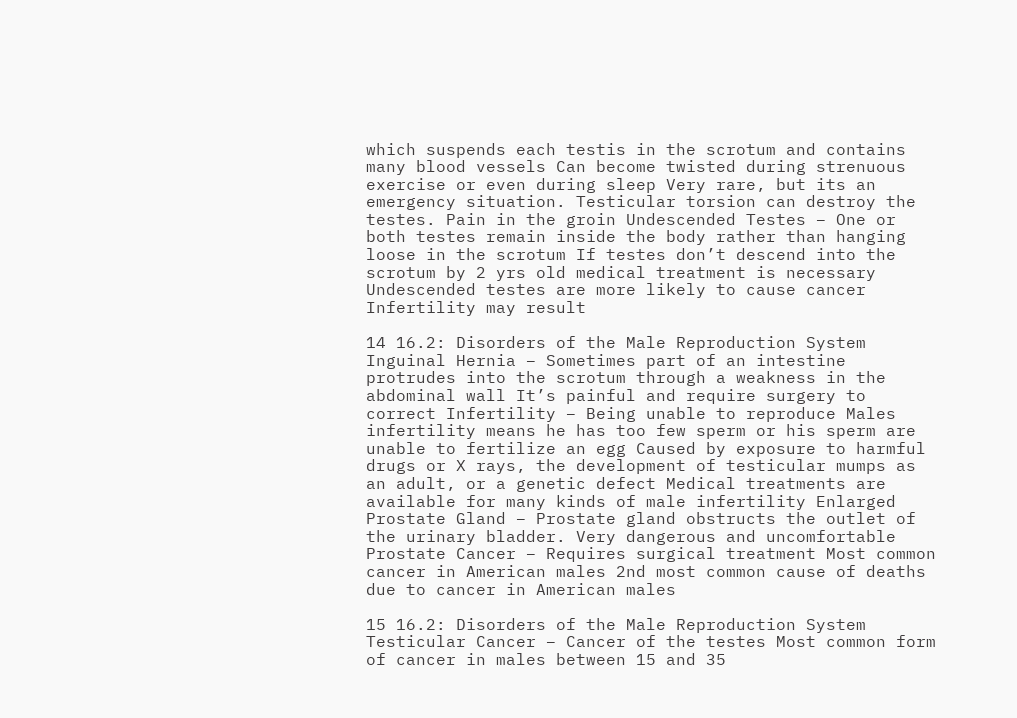which suspends each testis in the scrotum and contains many blood vessels Can become twisted during strenuous exercise or even during sleep Very rare, but its an emergency situation. Testicular torsion can destroy the testes. Pain in the groin Undescended Testes – One or both testes remain inside the body rather than hanging loose in the scrotum If testes don’t descend into the scrotum by 2 yrs old medical treatment is necessary Undescended testes are more likely to cause cancer Infertility may result

14 16.2: Disorders of the Male Reproduction System
Inguinal Hernia – Sometimes part of an intestine protrudes into the scrotum through a weakness in the abdominal wall It’s painful and require surgery to correct Infertility – Being unable to reproduce Males infertility means he has too few sperm or his sperm are unable to fertilize an egg Caused by exposure to harmful drugs or X rays, the development of testicular mumps as an adult, or a genetic defect Medical treatments are available for many kinds of male infertility Enlarged Prostate Gland – Prostate gland obstructs the outlet of the urinary bladder. Very dangerous and uncomfortable Prostate Cancer – Requires surgical treatment Most common cancer in American males 2nd most common cause of deaths due to cancer in American males

15 16.2: Disorders of the Male Reproduction System
Testicular Cancer – Cancer of the testes Most common form of cancer in males between 15 and 35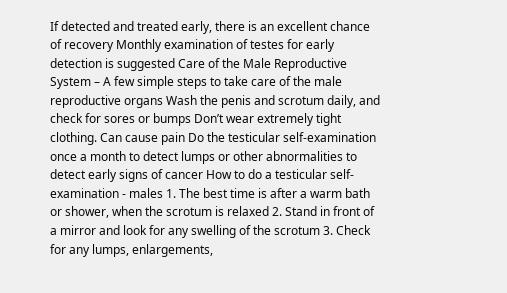If detected and treated early, there is an excellent chance of recovery Monthly examination of testes for early detection is suggested Care of the Male Reproductive System – A few simple steps to take care of the male reproductive organs Wash the penis and scrotum daily, and check for sores or bumps Don’t wear extremely tight clothing. Can cause pain Do the testicular self-examination once a month to detect lumps or other abnormalities to detect early signs of cancer How to do a testicular self-examination - males 1. The best time is after a warm bath or shower, when the scrotum is relaxed 2. Stand in front of a mirror and look for any swelling of the scrotum 3. Check for any lumps, enlargements,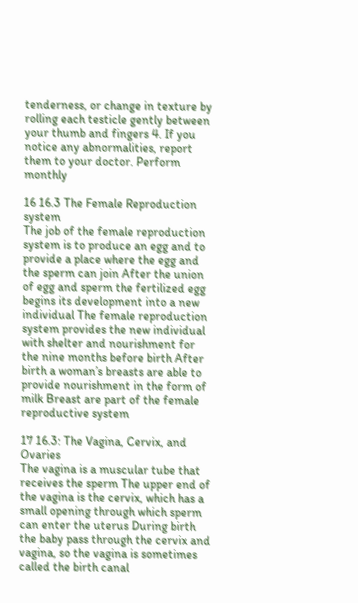tenderness, or change in texture by rolling each testicle gently between your thumb and fingers 4. If you notice any abnormalities, report them to your doctor. Perform monthly

16 16.3 The Female Reproduction system
The job of the female reproduction system is to produce an egg and to provide a place where the egg and the sperm can join After the union of egg and sperm the fertilized egg begins its development into a new individual The female reproduction system provides the new individual with shelter and nourishment for the nine months before birth After birth a woman’s breasts are able to provide nourishment in the form of milk Breast are part of the female reproductive system

17 16.3: The Vagina, Cervix, and Ovaries
The vagina is a muscular tube that receives the sperm The upper end of the vagina is the cervix, which has a small opening through which sperm can enter the uterus During birth the baby pass through the cervix and vagina, so the vagina is sometimes called the birth canal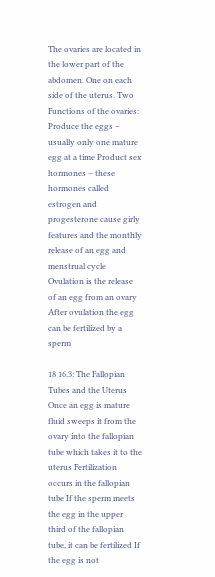The ovaries are located in the lower part of the abdomen. One on each side of the uterus. Two Functions of the ovaries: Produce the eggs – usually only one mature egg at a time Product sex hormones – these hormones called estrogen and progesterone cause girly features and the monthly release of an egg and menstrual cycle Ovulation is the release of an egg from an ovary After ovulation the egg can be fertilized by a sperm

18 16.3: The Fallopian Tubes and the Uterus
Once an egg is mature fluid sweeps it from the ovary into the fallopian tube which takes it to the uterus Fertilization occurs in the fallopian tube If the sperm meets the egg in the upper third of the fallopian tube, it can be fertilized If the egg is not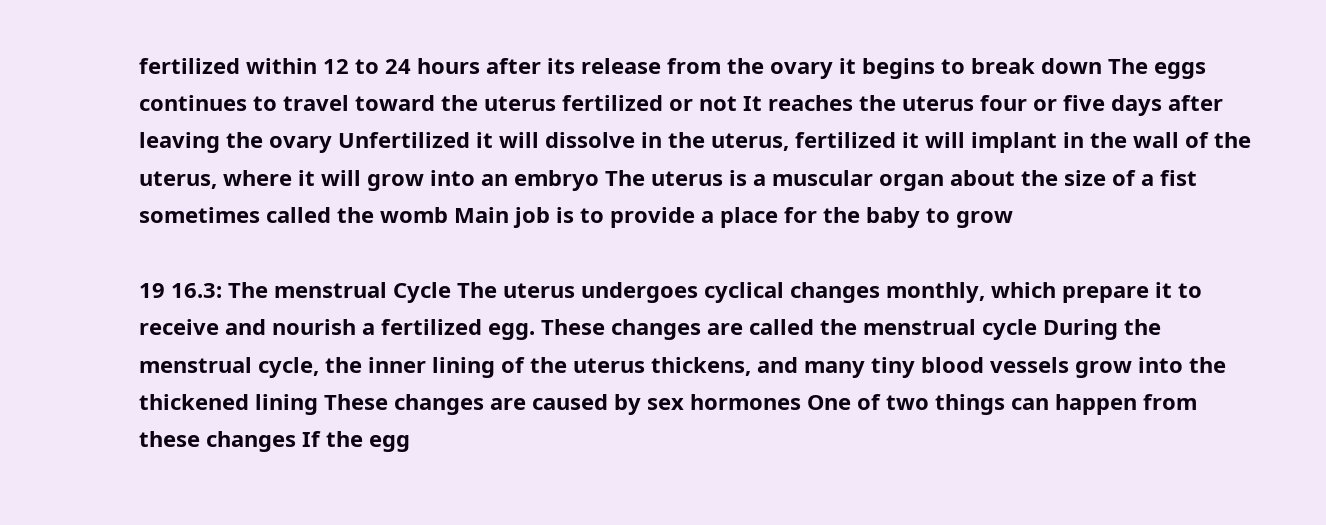fertilized within 12 to 24 hours after its release from the ovary it begins to break down The eggs continues to travel toward the uterus fertilized or not It reaches the uterus four or five days after leaving the ovary Unfertilized it will dissolve in the uterus, fertilized it will implant in the wall of the uterus, where it will grow into an embryo The uterus is a muscular organ about the size of a fist sometimes called the womb Main job is to provide a place for the baby to grow

19 16.3: The menstrual Cycle The uterus undergoes cyclical changes monthly, which prepare it to receive and nourish a fertilized egg. These changes are called the menstrual cycle During the menstrual cycle, the inner lining of the uterus thickens, and many tiny blood vessels grow into the thickened lining These changes are caused by sex hormones One of two things can happen from these changes If the egg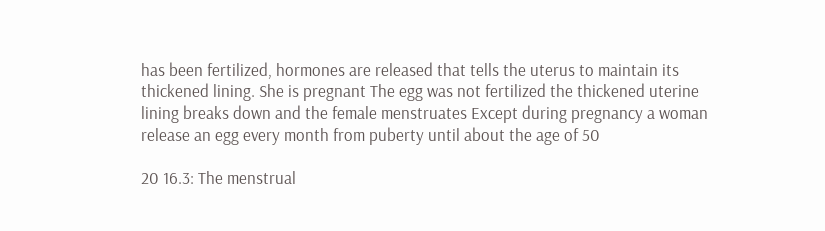has been fertilized, hormones are released that tells the uterus to maintain its thickened lining. She is pregnant The egg was not fertilized the thickened uterine lining breaks down and the female menstruates Except during pregnancy a woman release an egg every month from puberty until about the age of 50

20 16.3: The menstrual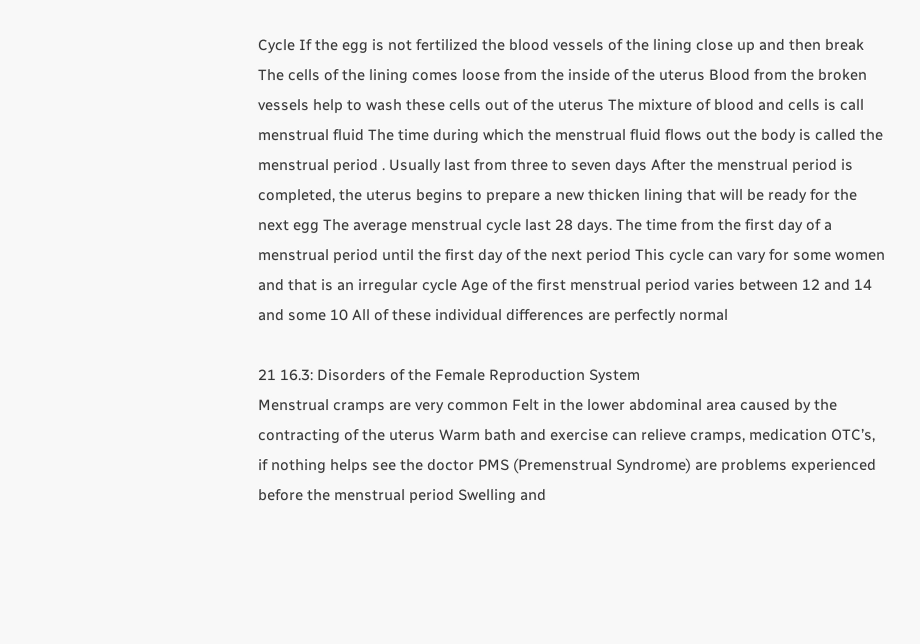Cycle If the egg is not fertilized the blood vessels of the lining close up and then break The cells of the lining comes loose from the inside of the uterus Blood from the broken vessels help to wash these cells out of the uterus The mixture of blood and cells is call menstrual fluid The time during which the menstrual fluid flows out the body is called the menstrual period . Usually last from three to seven days After the menstrual period is completed, the uterus begins to prepare a new thicken lining that will be ready for the next egg The average menstrual cycle last 28 days. The time from the first day of a menstrual period until the first day of the next period This cycle can vary for some women and that is an irregular cycle Age of the first menstrual period varies between 12 and 14 and some 10 All of these individual differences are perfectly normal

21 16.3: Disorders of the Female Reproduction System
Menstrual cramps are very common Felt in the lower abdominal area caused by the contracting of the uterus Warm bath and exercise can relieve cramps, medication OTC’s, if nothing helps see the doctor PMS (Premenstrual Syndrome) are problems experienced before the menstrual period Swelling and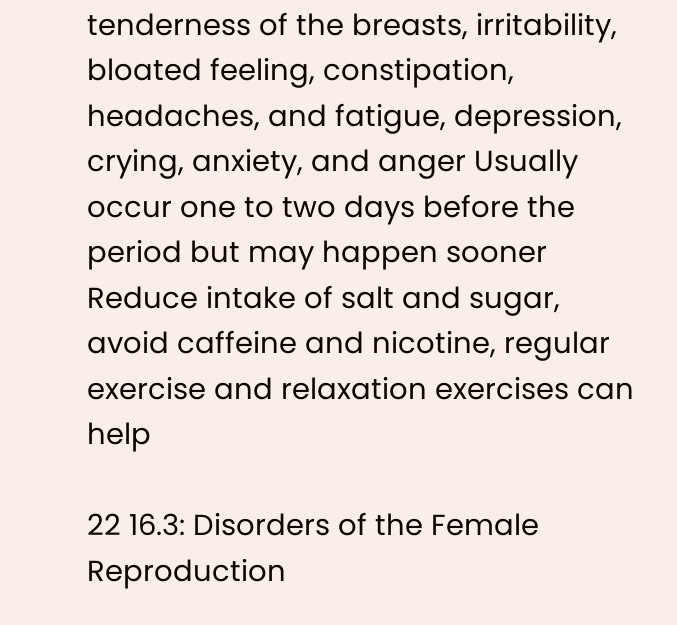tenderness of the breasts, irritability, bloated feeling, constipation, headaches, and fatigue, depression, crying, anxiety, and anger Usually occur one to two days before the period but may happen sooner Reduce intake of salt and sugar, avoid caffeine and nicotine, regular exercise and relaxation exercises can help

22 16.3: Disorders of the Female Reproduction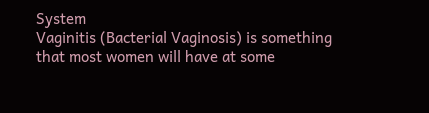System
Vaginitis (Bacterial Vaginosis) is something that most women will have at some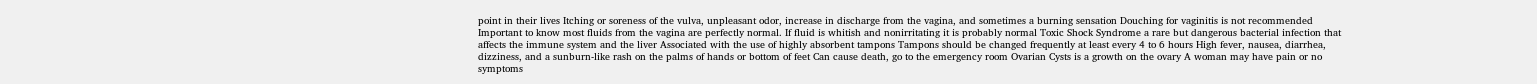point in their lives Itching or soreness of the vulva, unpleasant odor, increase in discharge from the vagina, and sometimes a burning sensation Douching for vaginitis is not recommended Important to know most fluids from the vagina are perfectly normal. If fluid is whitish and nonirritating it is probably normal Toxic Shock Syndrome a rare but dangerous bacterial infection that affects the immune system and the liver Associated with the use of highly absorbent tampons Tampons should be changed frequently at least every 4 to 6 hours High fever, nausea, diarrhea, dizziness, and a sunburn-like rash on the palms of hands or bottom of feet Can cause death, go to the emergency room Ovarian Cysts is a growth on the ovary A woman may have pain or no symptoms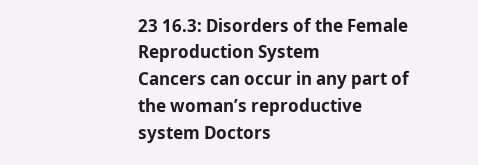23 16.3: Disorders of the Female Reproduction System
Cancers can occur in any part of the woman’s reproductive system Doctors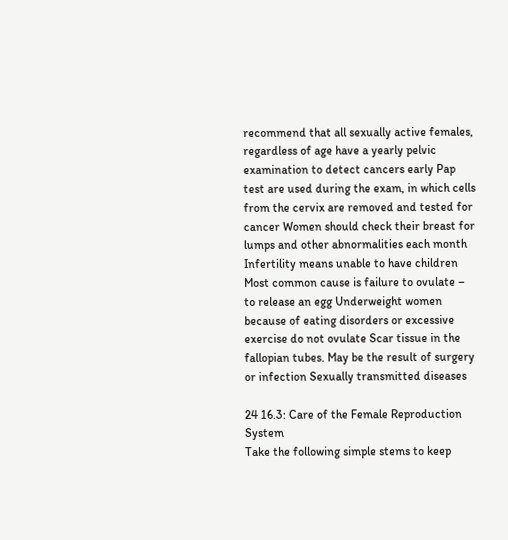recommend that all sexually active females, regardless of age have a yearly pelvic examination to detect cancers early Pap test are used during the exam, in which cells from the cervix are removed and tested for cancer Women should check their breast for lumps and other abnormalities each month Infertility means unable to have children Most common cause is failure to ovulate – to release an egg Underweight women because of eating disorders or excessive exercise do not ovulate Scar tissue in the fallopian tubes. May be the result of surgery or infection Sexually transmitted diseases

24 16.3: Care of the Female Reproduction System
Take the following simple stems to keep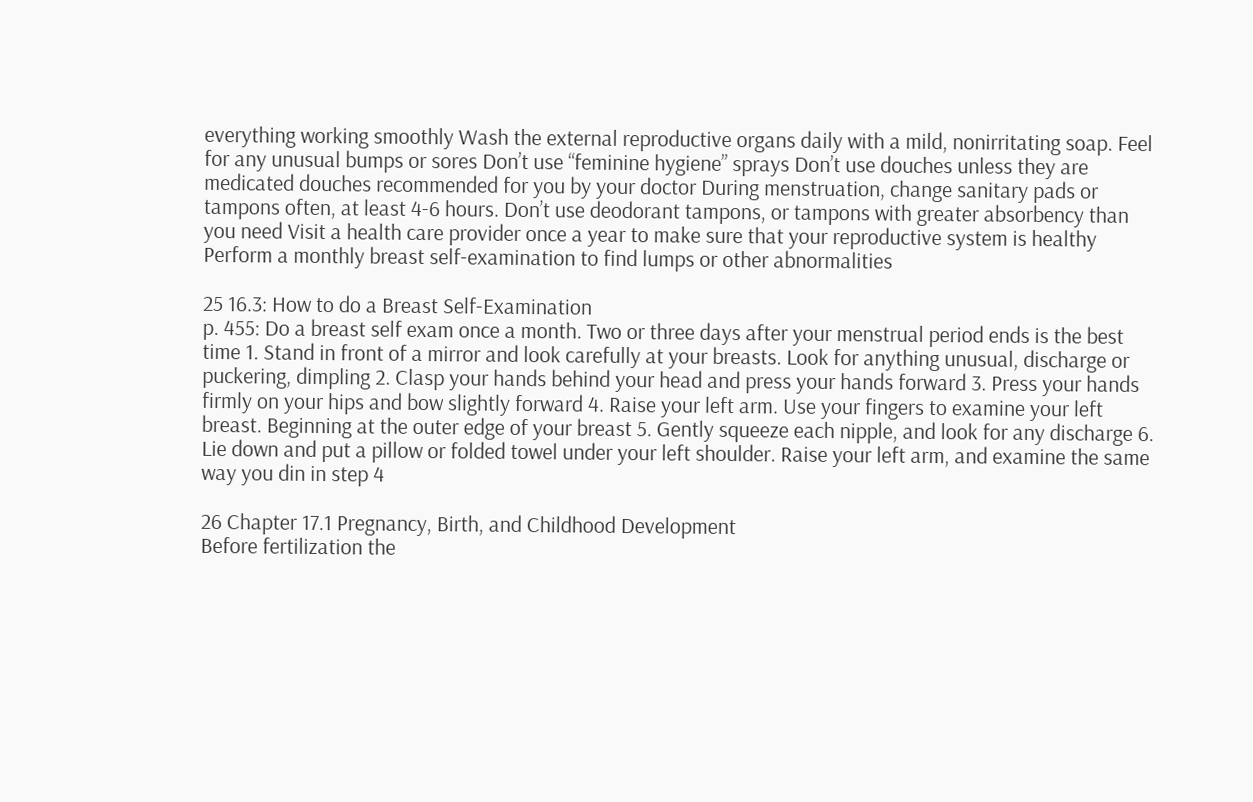everything working smoothly Wash the external reproductive organs daily with a mild, nonirritating soap. Feel for any unusual bumps or sores Don’t use “feminine hygiene” sprays Don’t use douches unless they are medicated douches recommended for you by your doctor During menstruation, change sanitary pads or tampons often, at least 4-6 hours. Don’t use deodorant tampons, or tampons with greater absorbency than you need Visit a health care provider once a year to make sure that your reproductive system is healthy Perform a monthly breast self-examination to find lumps or other abnormalities

25 16.3: How to do a Breast Self-Examination
p. 455: Do a breast self exam once a month. Two or three days after your menstrual period ends is the best time 1. Stand in front of a mirror and look carefully at your breasts. Look for anything unusual, discharge or puckering, dimpling 2. Clasp your hands behind your head and press your hands forward 3. Press your hands firmly on your hips and bow slightly forward 4. Raise your left arm. Use your fingers to examine your left breast. Beginning at the outer edge of your breast 5. Gently squeeze each nipple, and look for any discharge 6. Lie down and put a pillow or folded towel under your left shoulder. Raise your left arm, and examine the same way you din in step 4

26 Chapter 17.1 Pregnancy, Birth, and Childhood Development
Before fertilization the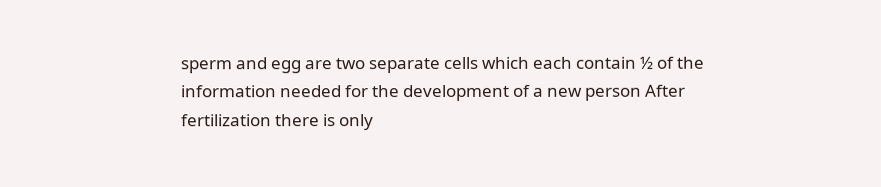sperm and egg are two separate cells which each contain ½ of the information needed for the development of a new person After fertilization there is only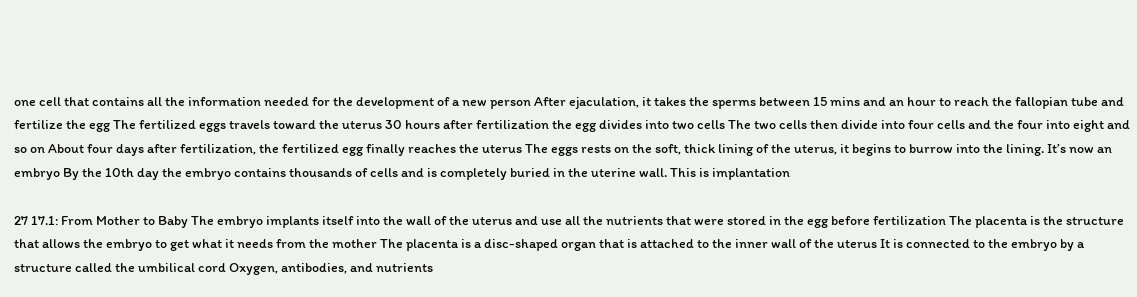one cell that contains all the information needed for the development of a new person After ejaculation, it takes the sperms between 15 mins and an hour to reach the fallopian tube and fertilize the egg The fertilized eggs travels toward the uterus 30 hours after fertilization the egg divides into two cells The two cells then divide into four cells and the four into eight and so on About four days after fertilization, the fertilized egg finally reaches the uterus The eggs rests on the soft, thick lining of the uterus, it begins to burrow into the lining. It’s now an embryo By the 10th day the embryo contains thousands of cells and is completely buried in the uterine wall. This is implantation

27 17.1: From Mother to Baby The embryo implants itself into the wall of the uterus and use all the nutrients that were stored in the egg before fertilization The placenta is the structure that allows the embryo to get what it needs from the mother The placenta is a disc-shaped organ that is attached to the inner wall of the uterus It is connected to the embryo by a structure called the umbilical cord Oxygen, antibodies, and nutrients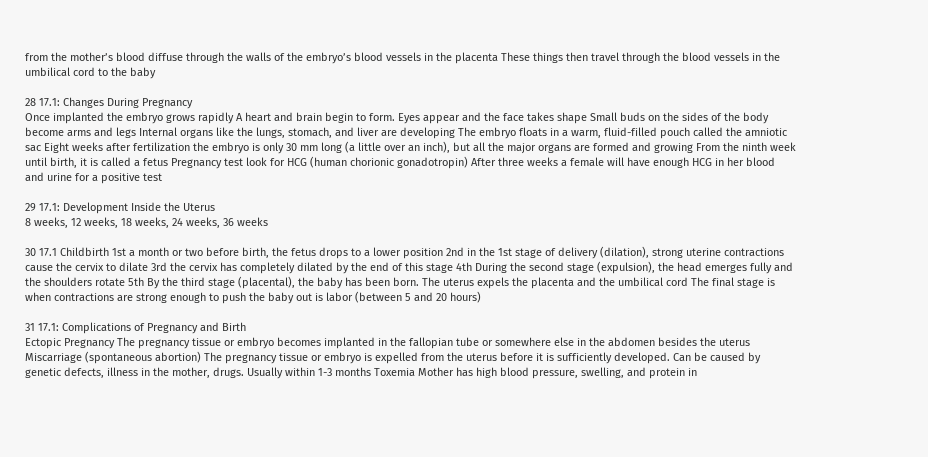from the mother’s blood diffuse through the walls of the embryo’s blood vessels in the placenta These things then travel through the blood vessels in the umbilical cord to the baby

28 17.1: Changes During Pregnancy
Once implanted the embryo grows rapidly A heart and brain begin to form. Eyes appear and the face takes shape Small buds on the sides of the body become arms and legs Internal organs like the lungs, stomach, and liver are developing The embryo floats in a warm, fluid-filled pouch called the amniotic sac Eight weeks after fertilization the embryo is only 30 mm long (a little over an inch), but all the major organs are formed and growing From the ninth week until birth, it is called a fetus Pregnancy test look for HCG (human chorionic gonadotropin) After three weeks a female will have enough HCG in her blood and urine for a positive test

29 17.1: Development Inside the Uterus
8 weeks, 12 weeks, 18 weeks, 24 weeks, 36 weeks

30 17.1 Childbirth 1st a month or two before birth, the fetus drops to a lower position 2nd in the 1st stage of delivery (dilation), strong uterine contractions cause the cervix to dilate 3rd the cervix has completely dilated by the end of this stage 4th During the second stage (expulsion), the head emerges fully and the shoulders rotate 5th By the third stage (placental), the baby has been born. The uterus expels the placenta and the umbilical cord The final stage is when contractions are strong enough to push the baby out is labor (between 5 and 20 hours)

31 17.1: Complications of Pregnancy and Birth
Ectopic Pregnancy The pregnancy tissue or embryo becomes implanted in the fallopian tube or somewhere else in the abdomen besides the uterus Miscarriage (spontaneous abortion) The pregnancy tissue or embryo is expelled from the uterus before it is sufficiently developed. Can be caused by genetic defects, illness in the mother, drugs. Usually within 1-3 months Toxemia Mother has high blood pressure, swelling, and protein in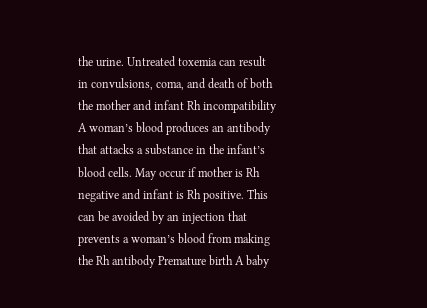the urine. Untreated toxemia can result in convulsions, coma, and death of both the mother and infant Rh incompatibility A woman’s blood produces an antibody that attacks a substance in the infant’s blood cells. May occur if mother is Rh negative and infant is Rh positive. This can be avoided by an injection that prevents a woman’s blood from making the Rh antibody Premature birth A baby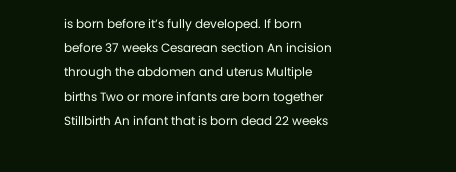is born before it’s fully developed. If born before 37 weeks Cesarean section An incision through the abdomen and uterus Multiple births Two or more infants are born together Stillbirth An infant that is born dead 22 weeks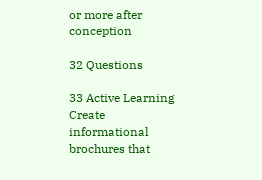or more after conception

32 Questions

33 Active Learning Create informational brochures that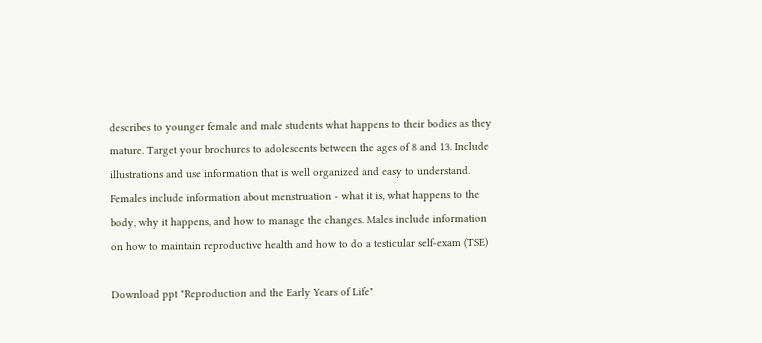describes to younger female and male students what happens to their bodies as they mature. Target your brochures to adolescents between the ages of 8 and 13. Include illustrations and use information that is well organized and easy to understand. Females include information about menstruation - what it is, what happens to the body, why it happens, and how to manage the changes. Males include information on how to maintain reproductive health and how to do a testicular self-exam (TSE)

Download ppt "Reproduction and the Early Years of Life"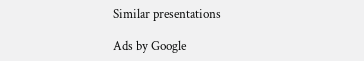Similar presentations

Ads by Google